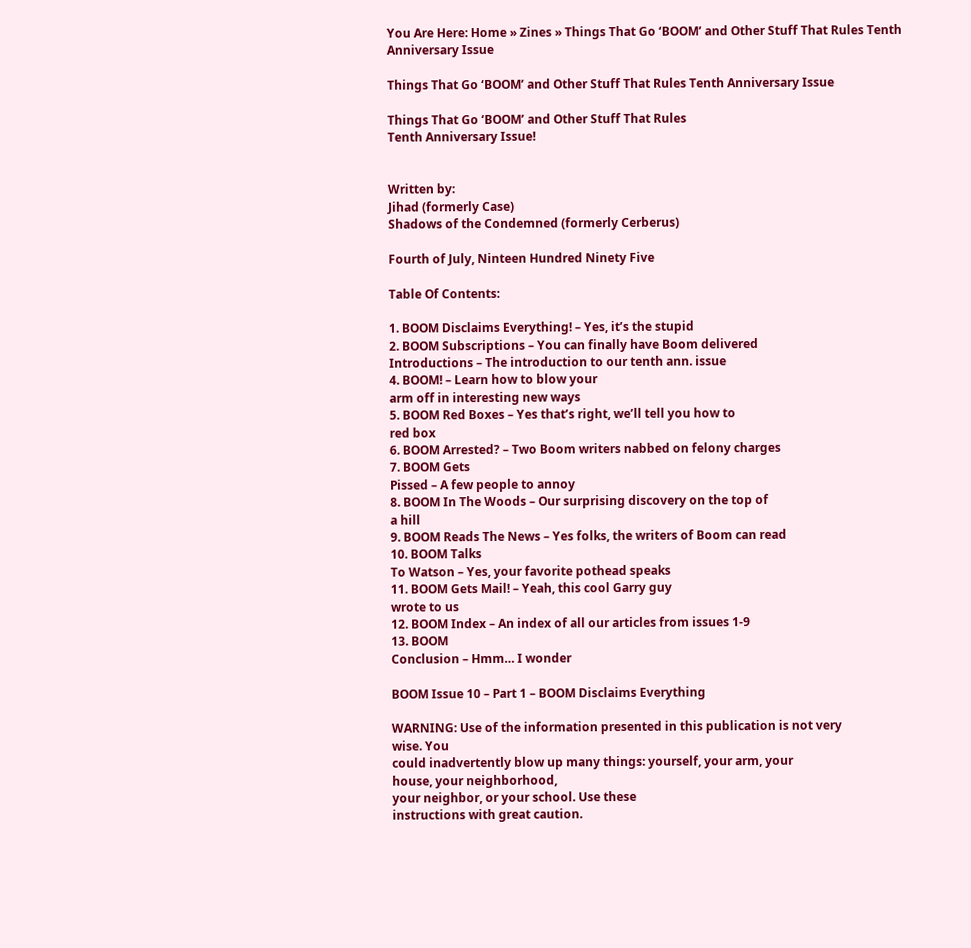You Are Here: Home » Zines » Things That Go ‘BOOM’ and Other Stuff That Rules Tenth Anniversary Issue

Things That Go ‘BOOM’ and Other Stuff That Rules Tenth Anniversary Issue

Things That Go ‘BOOM’ and Other Stuff That Rules
Tenth Anniversary Issue!


Written by:
Jihad (formerly Case)
Shadows of the Condemned (formerly Cerberus)

Fourth of July, Ninteen Hundred Ninety Five

Table Of Contents:

1. BOOM Disclaims Everything! – Yes, it’s the stupid
2. BOOM Subscriptions – You can finally have Boom delivered
Introductions – The introduction to our tenth ann. issue
4. BOOM! – Learn how to blow your
arm off in interesting new ways
5. BOOM Red Boxes – Yes that’s right, we’ll tell you how to
red box
6. BOOM Arrested? – Two Boom writers nabbed on felony charges
7. BOOM Gets
Pissed – A few people to annoy
8. BOOM In The Woods – Our surprising discovery on the top of
a hill
9. BOOM Reads The News – Yes folks, the writers of Boom can read
10. BOOM Talks
To Watson – Yes, your favorite pothead speaks
11. BOOM Gets Mail! – Yeah, this cool Garry guy
wrote to us
12. BOOM Index – An index of all our articles from issues 1-9
13. BOOM
Conclusion – Hmm… I wonder

BOOM Issue 10 – Part 1 – BOOM Disclaims Everything

WARNING: Use of the information presented in this publication is not very
wise. You
could inadvertently blow up many things: yourself, your arm, your
house, your neighborhood,
your neighbor, or your school. Use these
instructions with great caution.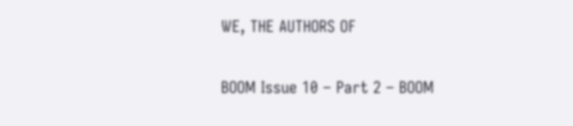WE, THE AUTHORS OF

BOOM Issue 10 – Part 2 – BOOM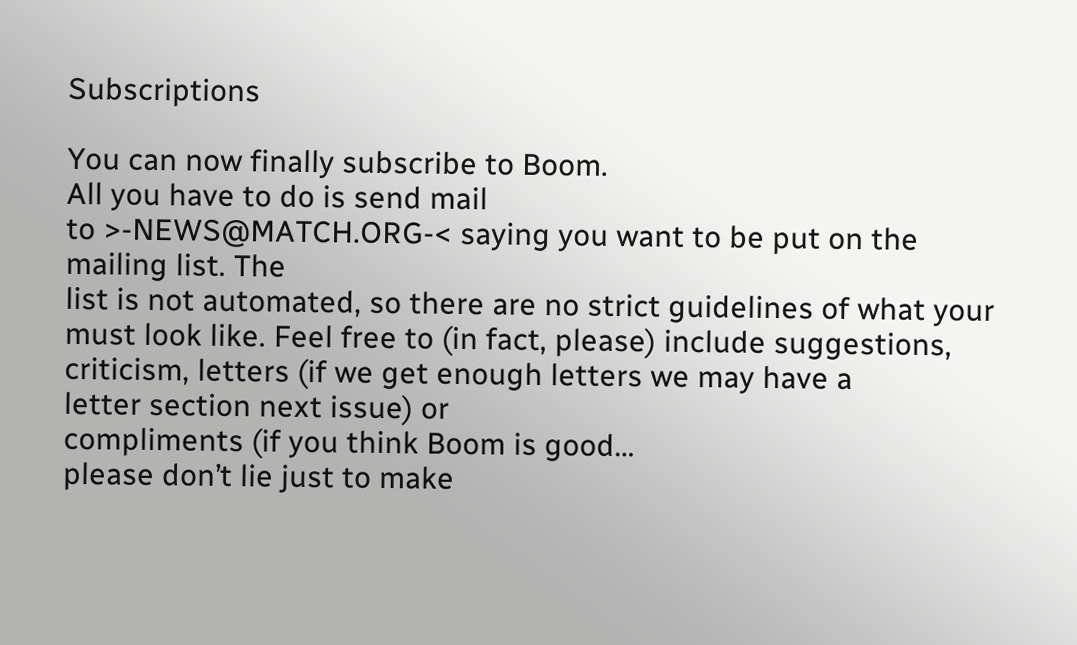Subscriptions

You can now finally subscribe to Boom.
All you have to do is send mail
to >-NEWS@MATCH.ORG-< saying you want to be put on the
mailing list. The
list is not automated, so there are no strict guidelines of what your
must look like. Feel free to (in fact, please) include suggestions,
criticism, letters (if we get enough letters we may have a
letter section next issue) or
compliments (if you think Boom is good…
please don’t lie just to make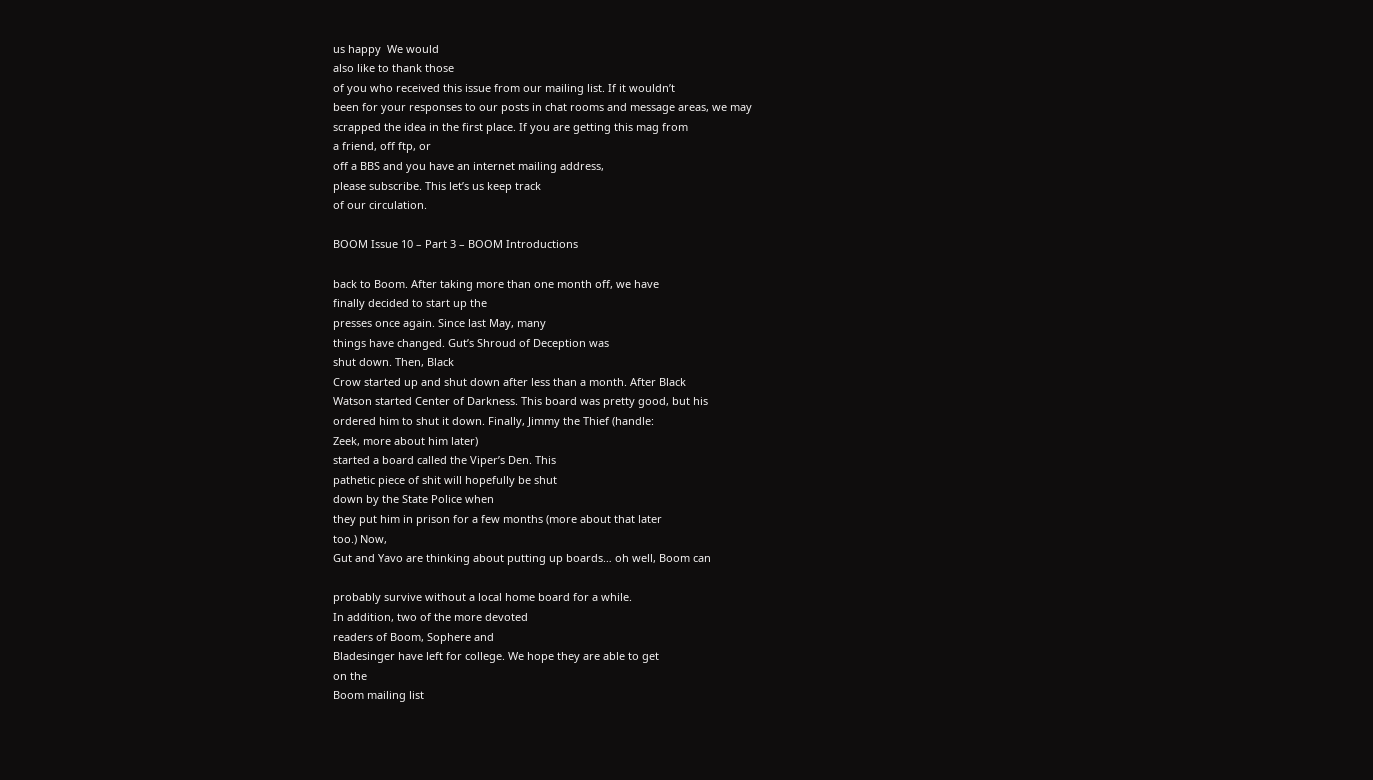us happy  We would
also like to thank those
of you who received this issue from our mailing list. If it wouldn’t
been for your responses to our posts in chat rooms and message areas, we may
scrapped the idea in the first place. If you are getting this mag from
a friend, off ftp, or
off a BBS and you have an internet mailing address,
please subscribe. This let’s us keep track
of our circulation.

BOOM Issue 10 – Part 3 – BOOM Introductions

back to Boom. After taking more than one month off, we have
finally decided to start up the
presses once again. Since last May, many
things have changed. Gut’s Shroud of Deception was
shut down. Then, Black
Crow started up and shut down after less than a month. After Black
Watson started Center of Darkness. This board was pretty good, but his
ordered him to shut it down. Finally, Jimmy the Thief (handle:
Zeek, more about him later)
started a board called the Viper’s Den. This
pathetic piece of shit will hopefully be shut
down by the State Police when
they put him in prison for a few months (more about that later
too.) Now,
Gut and Yavo are thinking about putting up boards… oh well, Boom can

probably survive without a local home board for a while.
In addition, two of the more devoted
readers of Boom, Sophere and
Bladesinger have left for college. We hope they are able to get
on the
Boom mailing list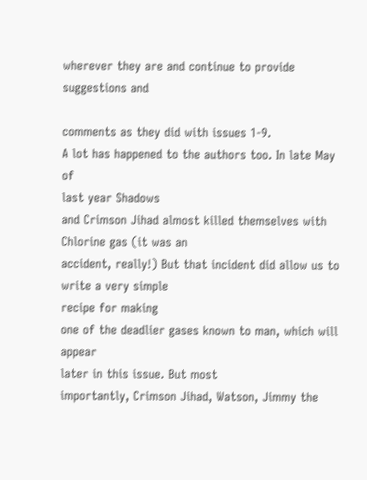wherever they are and continue to provide suggestions and

comments as they did with issues 1-9.
A lot has happened to the authors too. In late May of
last year Shadows
and Crimson Jihad almost killed themselves with Chlorine gas (it was an
accident, really!) But that incident did allow us to write a very simple
recipe for making
one of the deadlier gases known to man, which will appear
later in this issue. But most
importantly, Crimson Jihad, Watson, Jimmy the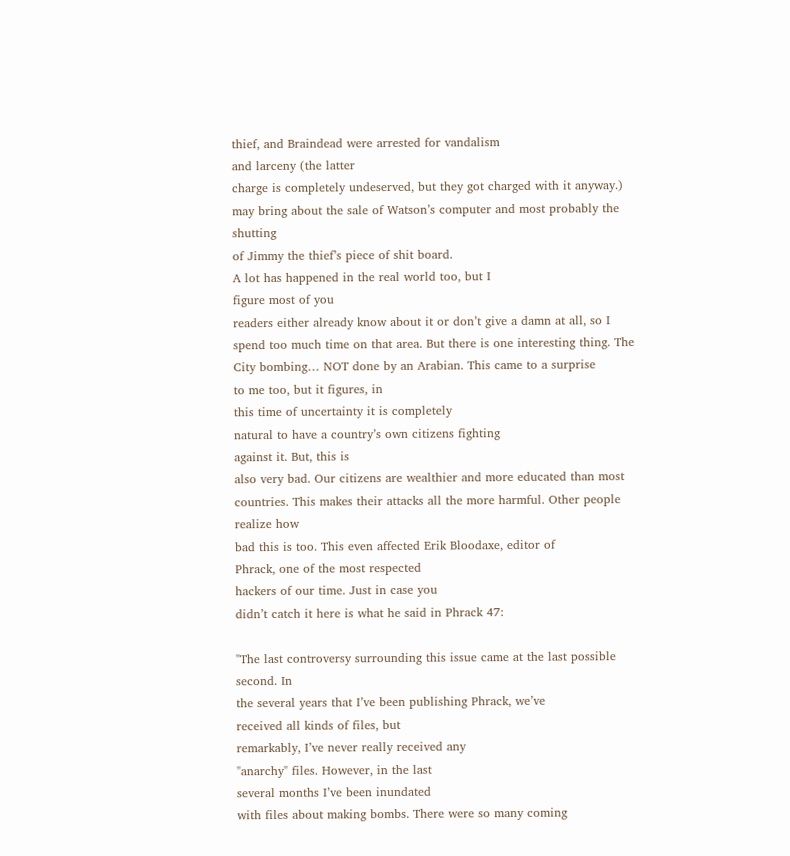thief, and Braindead were arrested for vandalism
and larceny (the latter
charge is completely undeserved, but they got charged with it anyway.)
may bring about the sale of Watson’s computer and most probably the shutting
of Jimmy the thief’s piece of shit board.
A lot has happened in the real world too, but I
figure most of you
readers either already know about it or don’t give a damn at all, so I
spend too much time on that area. But there is one interesting thing. The
City bombing… NOT done by an Arabian. This came to a surprise
to me too, but it figures, in
this time of uncertainty it is completely
natural to have a country’s own citizens fighting
against it. But, this is
also very bad. Our citizens are wealthier and more educated than most
countries. This makes their attacks all the more harmful. Other people
realize how
bad this is too. This even affected Erik Bloodaxe, editor of
Phrack, one of the most respected
hackers of our time. Just in case you
didn’t catch it here is what he said in Phrack 47:

"The last controversy surrounding this issue came at the last possible
second. In
the several years that I’ve been publishing Phrack, we’ve
received all kinds of files, but
remarkably, I’ve never really received any
"anarchy" files. However, in the last
several months I’ve been inundated
with files about making bombs. There were so many coming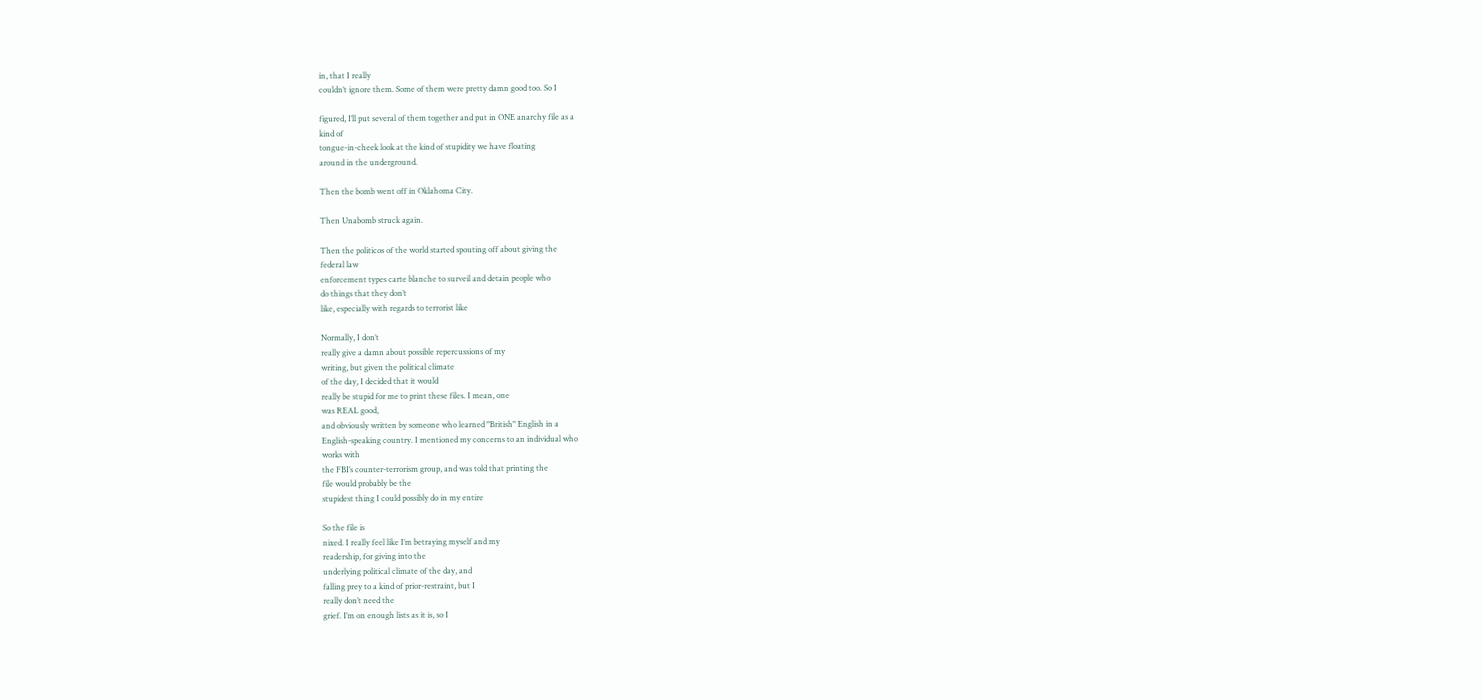in, that I really
couldn’t ignore them. Some of them were pretty damn good too. So I

figured, I’ll put several of them together and put in ONE anarchy file as a
kind of
tongue-in-cheek look at the kind of stupidity we have floating
around in the underground.

Then the bomb went off in Oklahoma City.

Then Unabomb struck again.

Then the politicos of the world started spouting off about giving the
federal law
enforcement types carte blanche to surveil and detain people who
do things that they don’t
like, especially with regards to terrorist like

Normally, I don’t
really give a damn about possible repercussions of my
writing, but given the political climate
of the day, I decided that it would
really be stupid for me to print these files. I mean, one
was REAL good,
and obviously written by someone who learned "British" English in a
English-speaking country. I mentioned my concerns to an individual who
works with
the FBI’s counter-terrorism group, and was told that printing the
file would probably be the
stupidest thing I could possibly do in my entire

So the file is
nixed. I really feel like I’m betraying myself and my
readership, for giving into the
underlying political climate of the day, and
falling prey to a kind of prior-restraint, but I
really don’t need the
grief. I’m on enough lists as it is, so I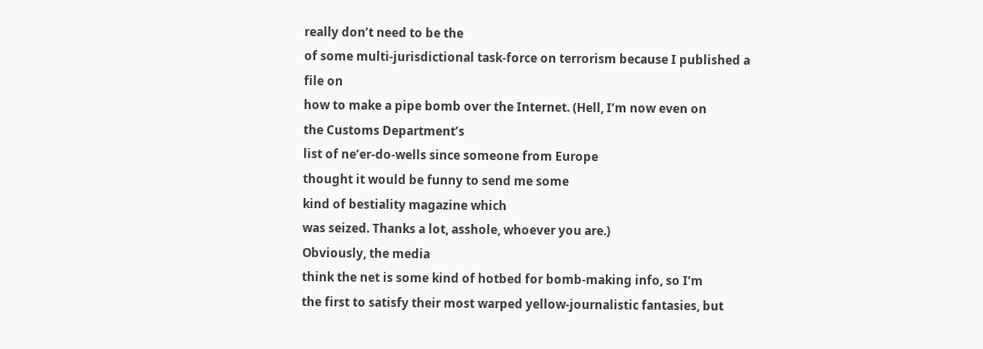really don’t need to be the
of some multi-jurisdictional task-force on terrorism because I published a
file on
how to make a pipe bomb over the Internet. (Hell, I’m now even on
the Customs Department’s
list of ne’er-do-wells since someone from Europe
thought it would be funny to send me some
kind of bestiality magazine which
was seized. Thanks a lot, asshole, whoever you are.)
Obviously, the media
think the net is some kind of hotbed for bomb-making info, so I’m
the first to satisfy their most warped yellow-journalistic fantasies, but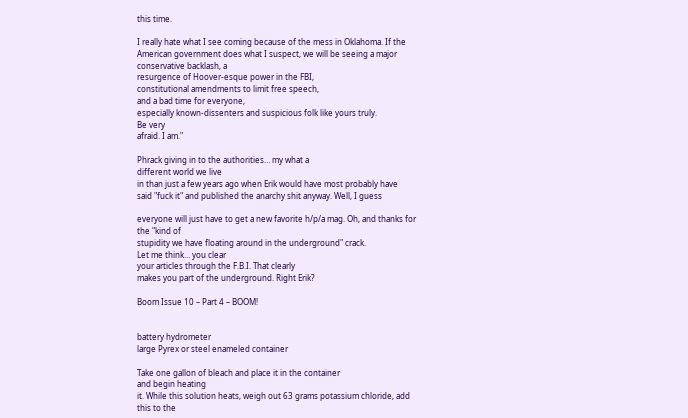this time.

I really hate what I see coming because of the mess in Oklahoma. If the
American government does what I suspect, we will be seeing a major
conservative backlash, a
resurgence of Hoover-esque power in the FBI,
constitutional amendments to limit free speech,
and a bad time for everyone,
especially known-dissenters and suspicious folk like yours truly.
Be very
afraid. I am."

Phrack giving in to the authorities… my what a
different world we live
in than just a few years ago when Erik would have most probably have
said "fuck it" and published the anarchy shit anyway. Well, I guess

everyone will just have to get a new favorite h/p/a mag. Oh, and thanks for
the "kind of
stupidity we have floating around in the underground" crack.
Let me think… you clear
your articles through the F.B.I. That clearly
makes you part of the underground. Right Erik?

Boom Issue 10 – Part 4 – BOOM!


battery hydrometer
large Pyrex or steel enameled container

Take one gallon of bleach and place it in the container
and begin heating
it. While this solution heats, weigh out 63 grams potassium chloride, add
this to the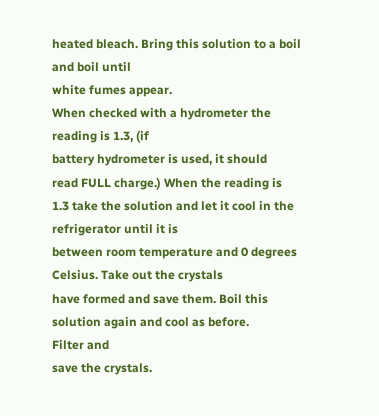heated bleach. Bring this solution to a boil and boil until
white fumes appear.
When checked with a hydrometer the reading is 1.3, (if
battery hydrometer is used, it should
read FULL charge.) When the reading is
1.3 take the solution and let it cool in the
refrigerator until it is
between room temperature and 0 degrees Celsius. Take out the crystals
have formed and save them. Boil this solution again and cool as before.
Filter and
save the crystals.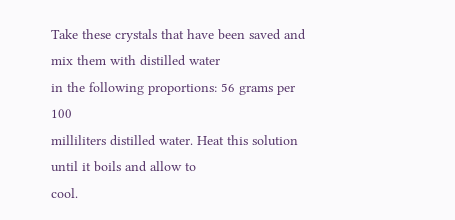Take these crystals that have been saved and
mix them with distilled water
in the following proportions: 56 grams per 100
milliliters distilled water. Heat this solution
until it boils and allow to
cool.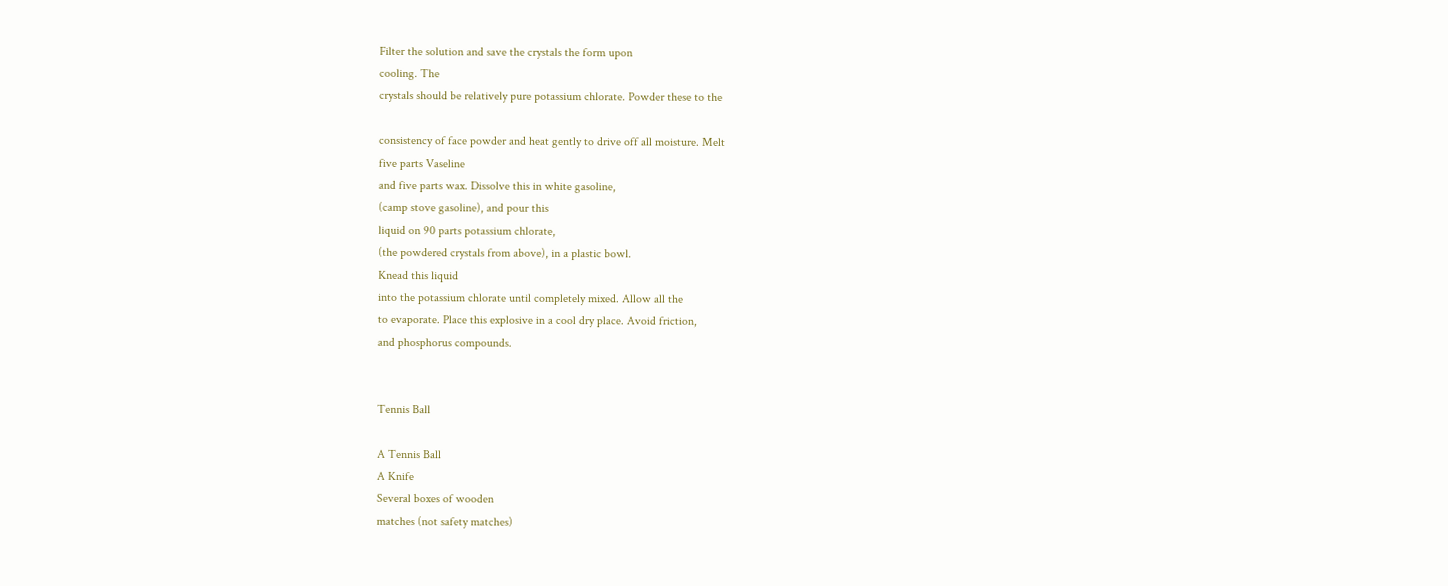Filter the solution and save the crystals the form upon
cooling. The
crystals should be relatively pure potassium chlorate. Powder these to the

consistency of face powder and heat gently to drive off all moisture. Melt
five parts Vaseline
and five parts wax. Dissolve this in white gasoline,
(camp stove gasoline), and pour this
liquid on 90 parts potassium chlorate,
(the powdered crystals from above), in a plastic bowl.
Knead this liquid
into the potassium chlorate until completely mixed. Allow all the
to evaporate. Place this explosive in a cool dry place. Avoid friction,
and phosphorus compounds.


Tennis Ball

A Tennis Ball
A Knife
Several boxes of wooden
matches (not safety matches)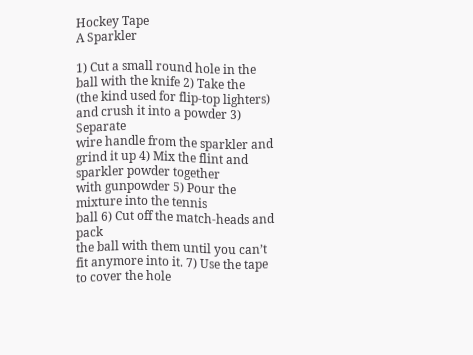Hockey Tape
A Sparkler

1) Cut a small round hole in the ball with the knife 2) Take the
(the kind used for flip-top lighters) and crush it into a powder 3) Separate
wire handle from the sparkler and grind it up 4) Mix the flint and
sparkler powder together
with gunpowder 5) Pour the mixture into the tennis
ball 6) Cut off the match-heads and pack
the ball with them until you can’t
fit anymore into it. 7) Use the tape to cover the hole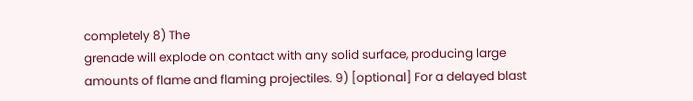completely 8) The
grenade will explode on contact with any solid surface, producing large
amounts of flame and flaming projectiles. 9) [optional] For a delayed blast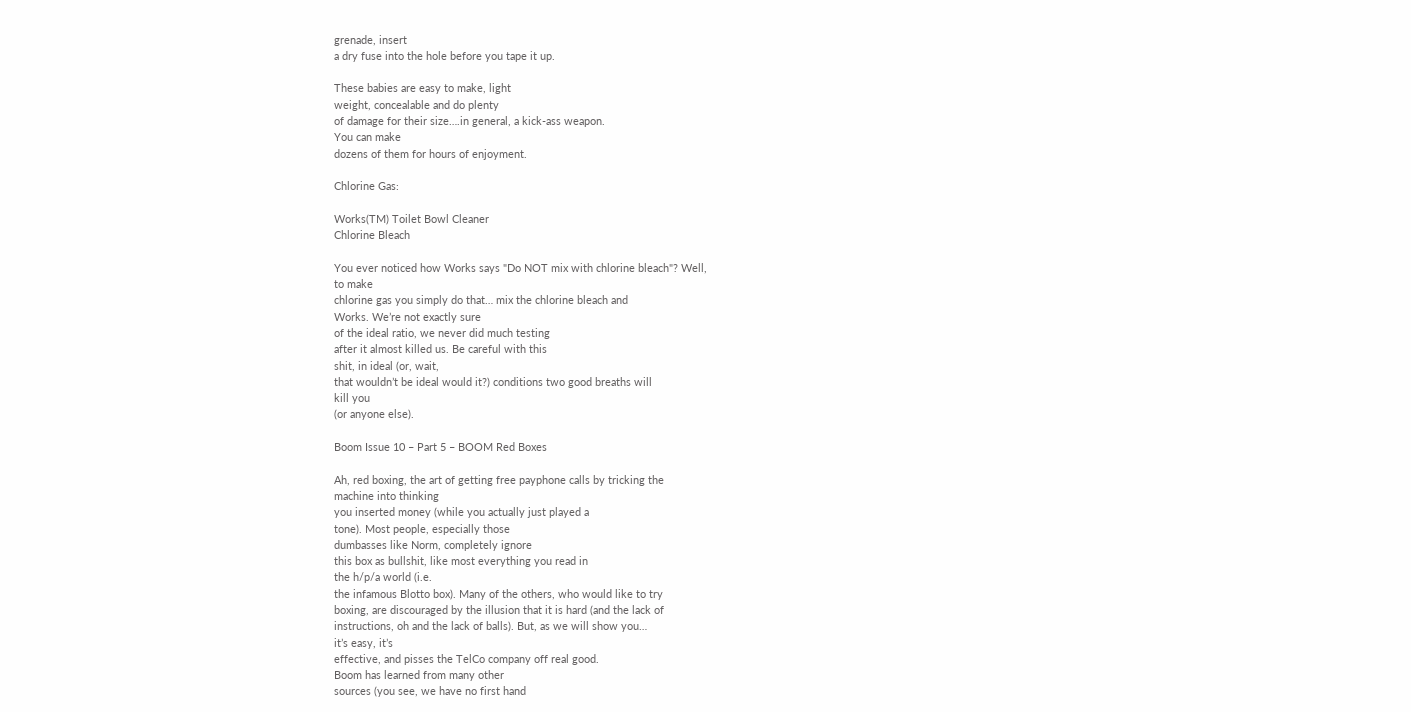grenade, insert
a dry fuse into the hole before you tape it up.

These babies are easy to make, light
weight, concealable and do plenty
of damage for their size….in general, a kick-ass weapon.
You can make
dozens of them for hours of enjoyment.

Chlorine Gas:

Works(TM) Toilet Bowl Cleaner
Chlorine Bleach

You ever noticed how Works says "Do NOT mix with chlorine bleach"? Well,
to make
chlorine gas you simply do that… mix the chlorine bleach and
Works. We’re not exactly sure
of the ideal ratio, we never did much testing
after it almost killed us. Be careful with this
shit, in ideal (or, wait,
that wouldn’t be ideal would it?) conditions two good breaths will
kill you
(or anyone else).

Boom Issue 10 – Part 5 – BOOM Red Boxes

Ah, red boxing, the art of getting free payphone calls by tricking the
machine into thinking
you inserted money (while you actually just played a
tone). Most people, especially those
dumbasses like Norm, completely ignore
this box as bullshit, like most everything you read in
the h/p/a world (i.e.
the infamous Blotto box). Many of the others, who would like to try
boxing, are discouraged by the illusion that it is hard (and the lack of
instructions, oh and the lack of balls). But, as we will show you…
it’s easy, it’s
effective, and pisses the TelCo company off real good.
Boom has learned from many other
sources (you see, we have no first hand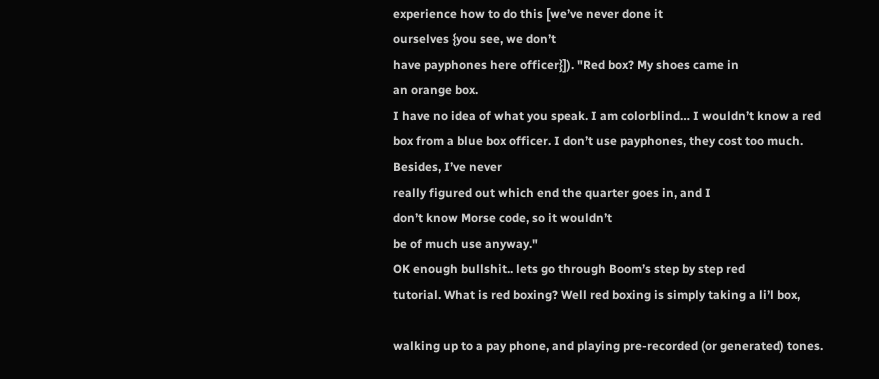experience how to do this [we’ve never done it
ourselves {you see, we don’t
have payphones here officer}]). "Red box? My shoes came in
an orange box.
I have no idea of what you speak. I am colorblind… I wouldn’t know a red
box from a blue box officer. I don’t use payphones, they cost too much.
Besides, I’ve never
really figured out which end the quarter goes in, and I
don’t know Morse code, so it wouldn’t
be of much use anyway."
OK enough bullshit.. lets go through Boom’s step by step red
tutorial. What is red boxing? Well red boxing is simply taking a li’l box,

walking up to a pay phone, and playing pre-recorded (or generated) tones.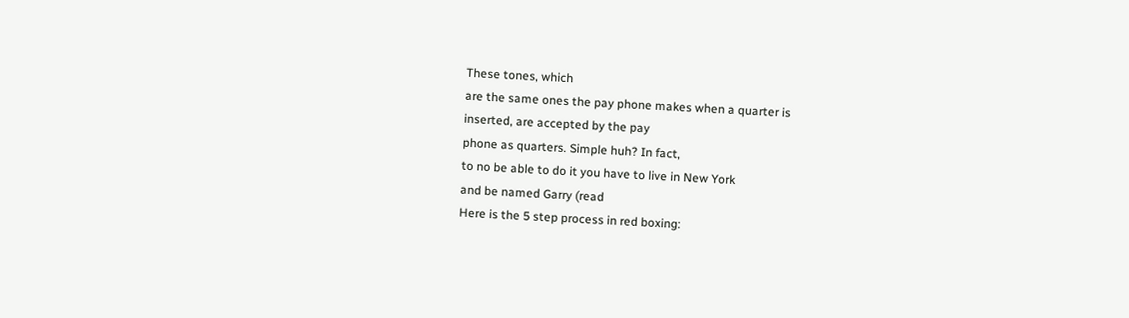These tones, which
are the same ones the pay phone makes when a quarter is
inserted, are accepted by the pay
phone as quarters. Simple huh? In fact,
to no be able to do it you have to live in New York
and be named Garry (read
Here is the 5 step process in red boxing: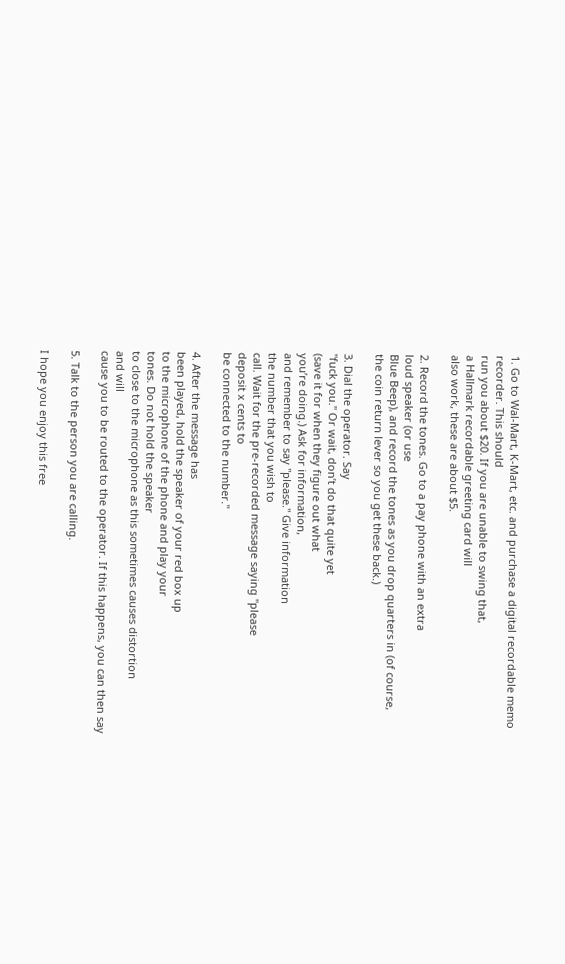1. Go to Wal-Mart, K-Mart, etc. and purchase a digital recordable memo
recorder. This should
run you about $20. If you are unable to swing that,
a Hallmark recordable greeting card will
also work, these are about $5.

2. Record the tones. Go to a pay phone with an extra
loud speaker (or use
Blue Beep), and record the tones as you drop quarters in (of course,
the coin return lever so you get these back.)

3. Dial the operator. Say
"fuck you." Or wait, don’t do that quite yet
(save it for when they figure out what
you’re doing.) Ask for information,
and remember to say "please." Give information
the number that you wish to
call. Wait for the pre-recorded message saying "please
deposit x cents to
be connected to the number."

4. After the message has
been played, hold the speaker of your red box up
to the microphone of the phone and play your
tones. Do not hold the speaker
to close to the microphone as this sometimes causes distortion
and will
cause you to be routed to the operator. If this happens, you can then say

5. Talk to the person you are calling.

I hope you enjoy this free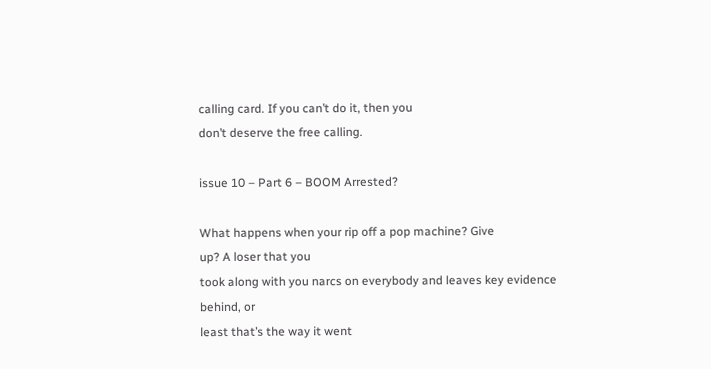calling card. If you can’t do it, then you
don’t deserve the free calling.

issue 10 – Part 6 – BOOM Arrested?

What happens when your rip off a pop machine? Give
up? A loser that you
took along with you narcs on everybody and leaves key evidence behind, or
least that’s the way it went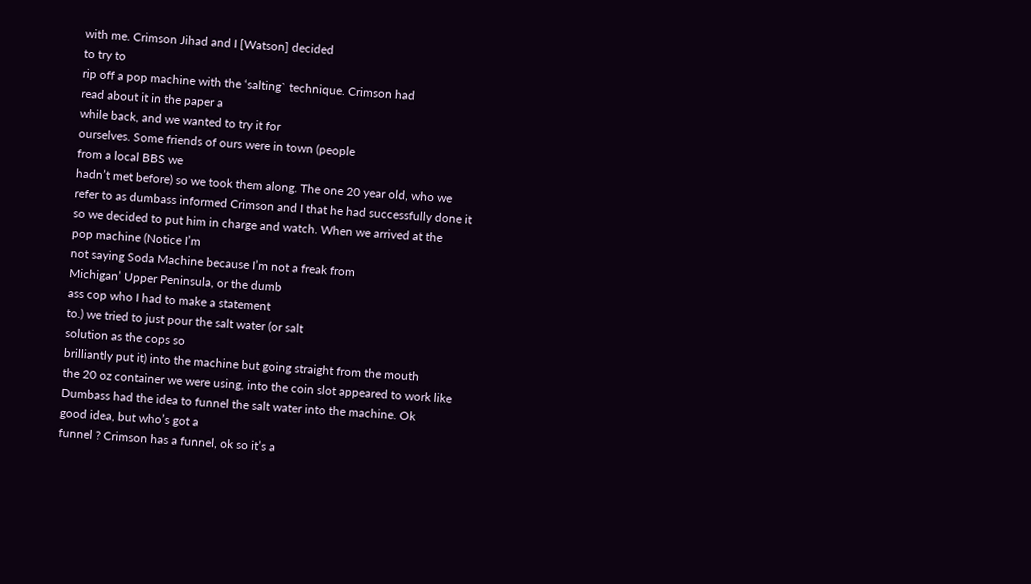with me. Crimson Jihad and I [Watson] decided
to try to
rip off a pop machine with the ‘salting` technique. Crimson had
read about it in the paper a
while back, and we wanted to try it for
ourselves. Some friends of ours were in town (people
from a local BBS we
hadn’t met before) so we took them along. The one 20 year old, who we
refer to as dumbass informed Crimson and I that he had successfully done it
so we decided to put him in charge and watch. When we arrived at the
pop machine (Notice I’m
not saying Soda Machine because I’m not a freak from
Michigan’ Upper Peninsula, or the dumb
ass cop who I had to make a statement
to.) we tried to just pour the salt water (or salt
solution as the cops so
brilliantly put it) into the machine but going straight from the mouth
the 20 oz container we were using, into the coin slot appeared to work like
Dumbass had the idea to funnel the salt water into the machine. Ok
good idea, but who’s got a
funnel ? Crimson has a funnel, ok so it’s a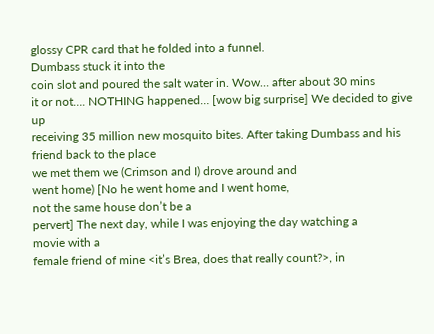glossy CPR card that he folded into a funnel.
Dumbass stuck it into the
coin slot and poured the salt water in. Wow… after about 30 mins
it or not…. NOTHING happened… [wow big surprise] We decided to give up
receiving 35 million new mosquito bites. After taking Dumbass and his
friend back to the place
we met them we (Crimson and I) drove around and
went home) [No he went home and I went home,
not the same house don’t be a
pervert] The next day, while I was enjoying the day watching a
movie with a
female friend of mine <it’s Brea, does that really count?>, in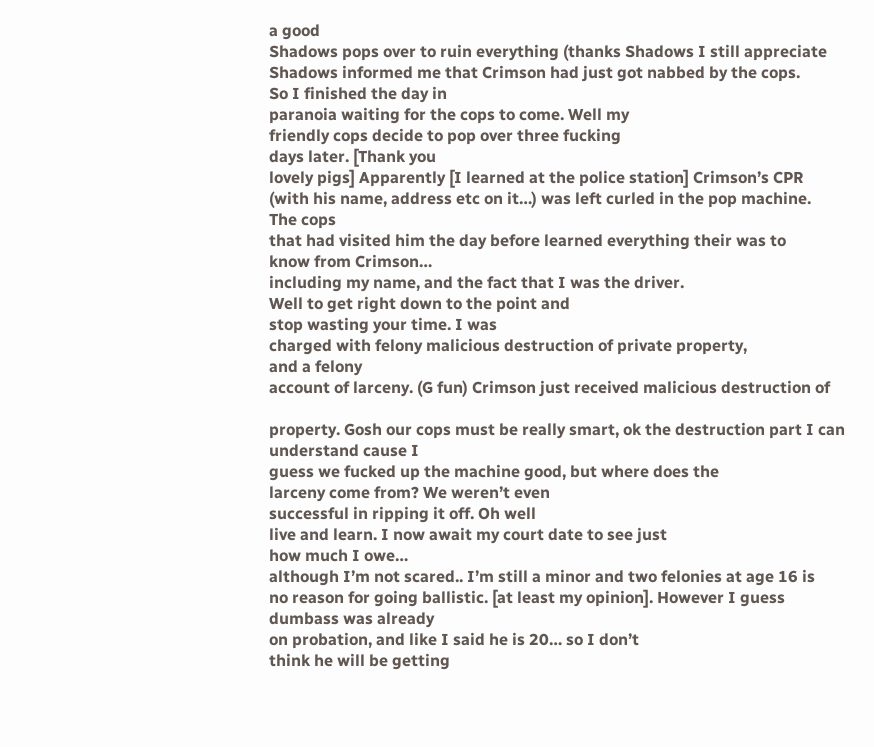a good
Shadows pops over to ruin everything (thanks Shadows I still appreciate
Shadows informed me that Crimson had just got nabbed by the cops.
So I finished the day in
paranoia waiting for the cops to come. Well my
friendly cops decide to pop over three fucking
days later. [Thank you
lovely pigs] Apparently [I learned at the police station] Crimson’s CPR
(with his name, address etc on it…) was left curled in the pop machine.
The cops
that had visited him the day before learned everything their was to
know from Crimson…
including my name, and the fact that I was the driver.
Well to get right down to the point and
stop wasting your time. I was
charged with felony malicious destruction of private property,
and a felony
account of larceny. (G fun) Crimson just received malicious destruction of

property. Gosh our cops must be really smart, ok the destruction part I can
understand cause I
guess we fucked up the machine good, but where does the
larceny come from? We weren’t even
successful in ripping it off. Oh well
live and learn. I now await my court date to see just
how much I owe…
although I’m not scared.. I’m still a minor and two felonies at age 16 is
no reason for going ballistic. [at least my opinion]. However I guess
dumbass was already
on probation, and like I said he is 20… so I don’t
think he will be getting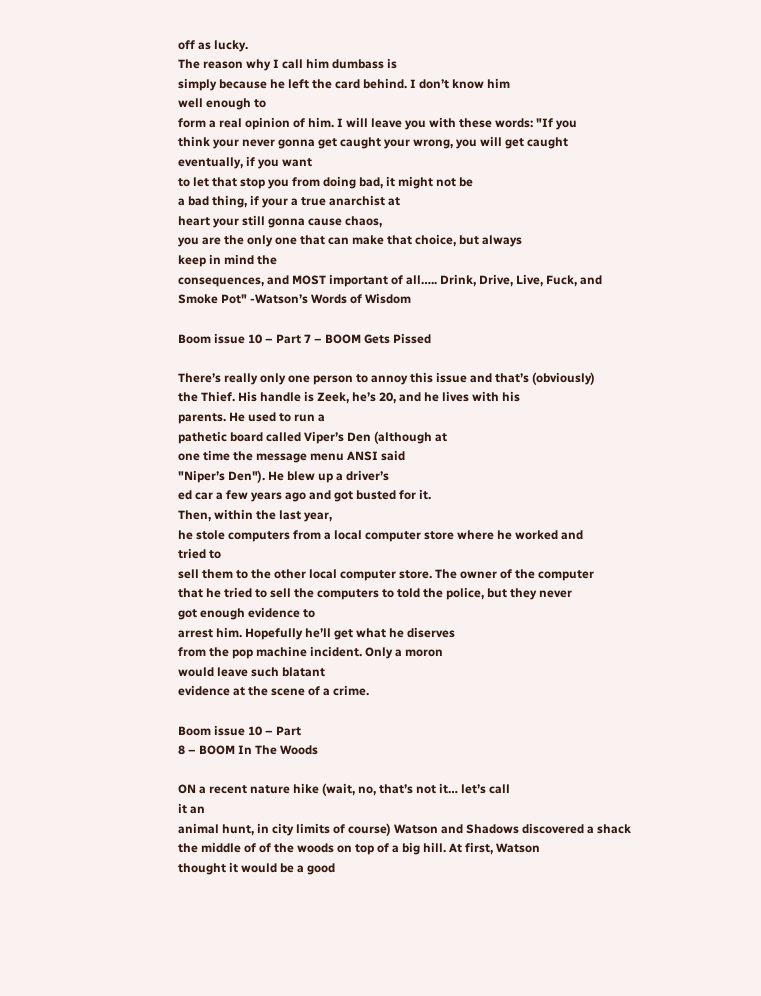off as lucky.
The reason why I call him dumbass is
simply because he left the card behind. I don’t know him
well enough to
form a real opinion of him. I will leave you with these words: "If you
think your never gonna get caught your wrong, you will get caught
eventually, if you want
to let that stop you from doing bad, it might not be
a bad thing, if your a true anarchist at
heart your still gonna cause chaos,
you are the only one that can make that choice, but always
keep in mind the
consequences, and MOST important of all….. Drink, Drive, Live, Fuck, and
Smoke Pot" -Watson’s Words of Wisdom

Boom issue 10 – Part 7 – BOOM Gets Pissed

There’s really only one person to annoy this issue and that’s (obviously)
the Thief. His handle is Zeek, he’s 20, and he lives with his
parents. He used to run a
pathetic board called Viper’s Den (although at
one time the message menu ANSI said
"Niper’s Den"). He blew up a driver’s
ed car a few years ago and got busted for it.
Then, within the last year,
he stole computers from a local computer store where he worked and
tried to
sell them to the other local computer store. The owner of the computer
that he tried to sell the computers to told the police, but they never
got enough evidence to
arrest him. Hopefully he’ll get what he diserves
from the pop machine incident. Only a moron
would leave such blatant
evidence at the scene of a crime.

Boom issue 10 – Part
8 – BOOM In The Woods

ON a recent nature hike (wait, no, that’s not it… let’s call
it an
animal hunt, in city limits of course) Watson and Shadows discovered a shack
the middle of of the woods on top of a big hill. At first, Watson
thought it would be a good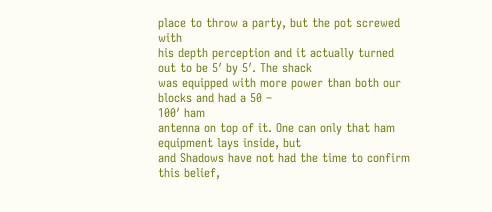place to throw a party, but the pot screwed with
his depth perception and it actually turned
out to be 5′ by 5′. The shack
was equipped with more power than both our blocks and had a 50 –
100′ ham
antenna on top of it. One can only that ham equipment lays inside, but
and Shadows have not had the time to confirm this belief,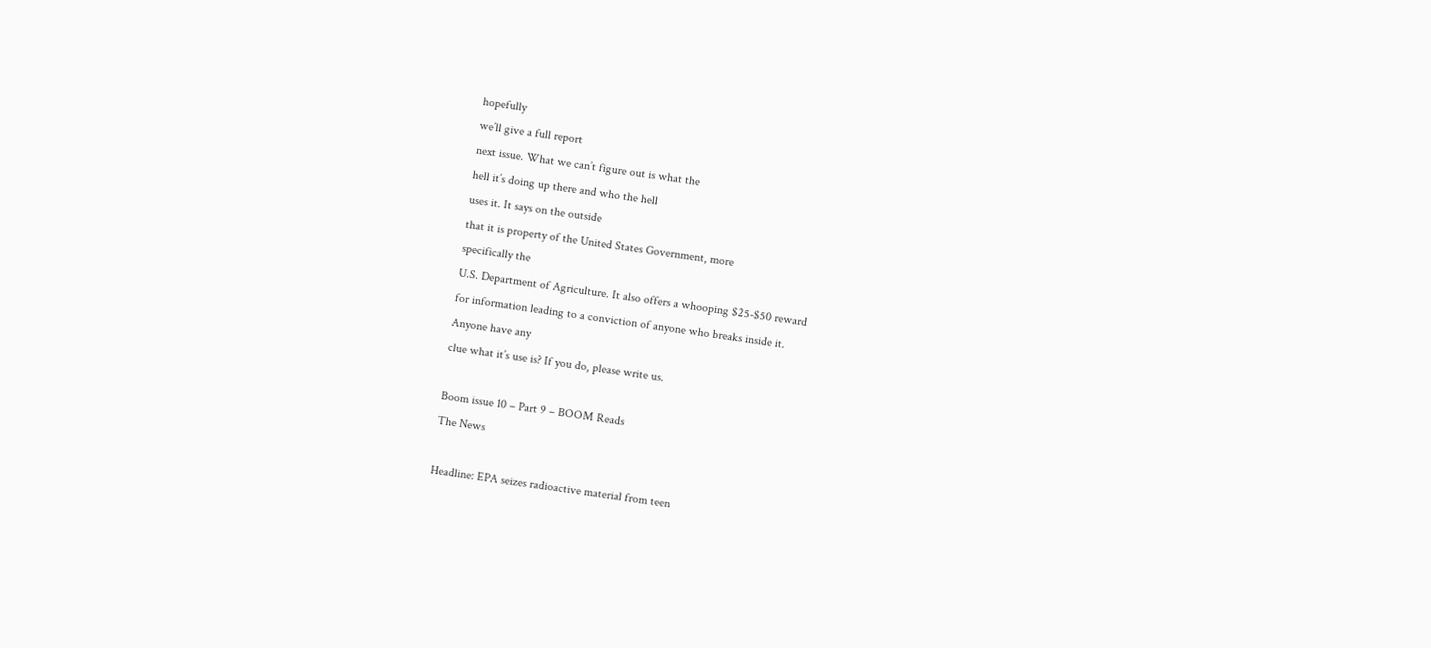hopefully
we’ll give a full report
next issue. What we can’t figure out is what the
hell it’s doing up there and who the hell
uses it. It says on the outside
that it is property of the United States Government, more
specifically the
U.S. Department of Agriculture. It also offers a whooping $25-$50 reward
for information leading to a conviction of anyone who breaks inside it.
Anyone have any
clue what it’s use is? If you do, please write us.

Boom issue 10 – Part 9 – BOOM Reads
The News

Headline: EPA seizes radioactive material from teen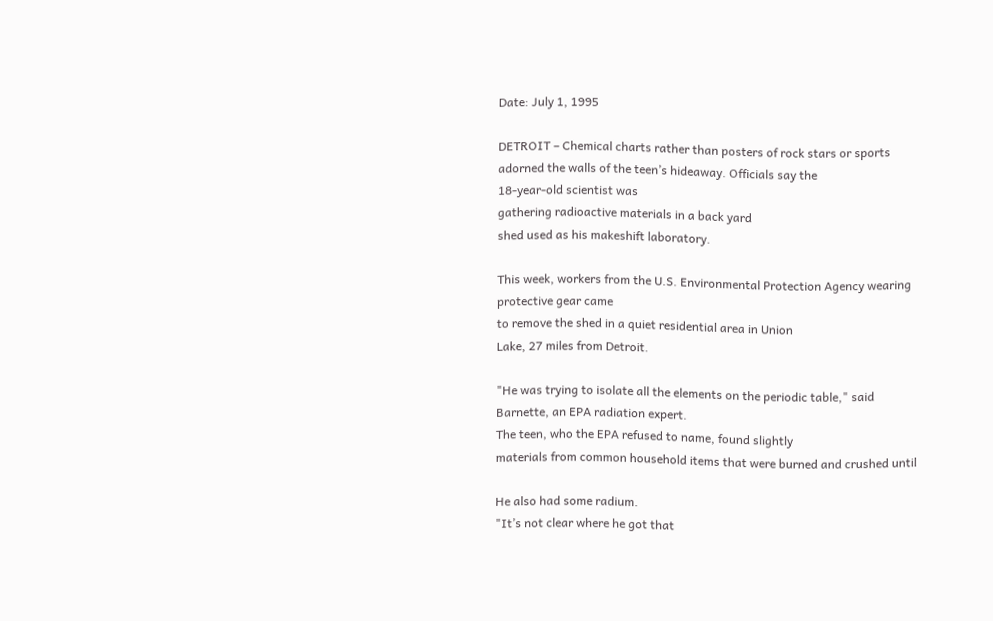Date: July 1, 1995

DETROIT – Chemical charts rather than posters of rock stars or sports
adorned the walls of the teen’s hideaway. Officials say the
18-year-old scientist was
gathering radioactive materials in a back yard
shed used as his makeshift laboratory.

This week, workers from the U.S. Environmental Protection Agency wearing
protective gear came
to remove the shed in a quiet residential area in Union
Lake, 27 miles from Detroit.

"He was trying to isolate all the elements on the periodic table," said
Barnette, an EPA radiation expert.
The teen, who the EPA refused to name, found slightly
materials from common household items that were burned and crushed until

He also had some radium.
"It’s not clear where he got that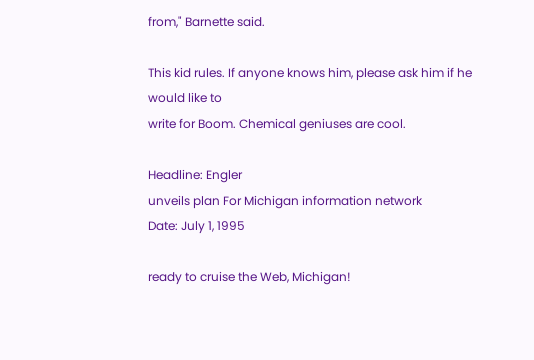from," Barnette said.

This kid rules. If anyone knows him, please ask him if he
would like to
write for Boom. Chemical geniuses are cool.

Headline: Engler
unveils plan For Michigan information network
Date: July 1, 1995

ready to cruise the Web, Michigan!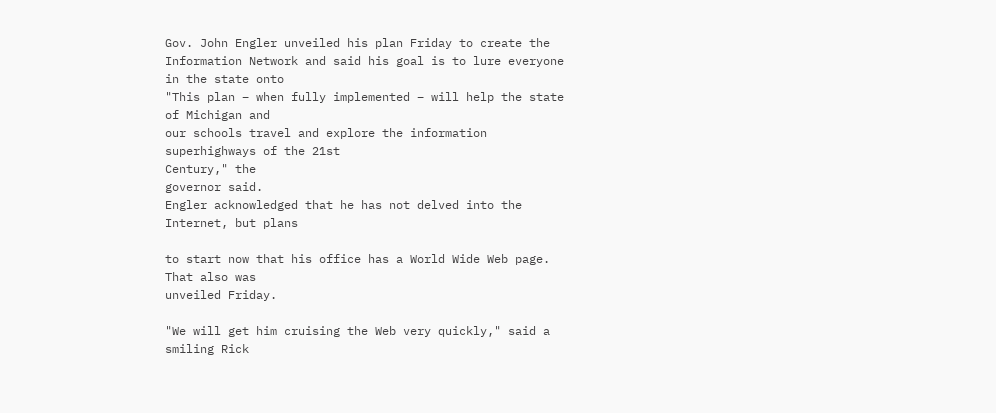Gov. John Engler unveiled his plan Friday to create the
Information Network and said his goal is to lure everyone in the state onto
"This plan – when fully implemented – will help the state of Michigan and
our schools travel and explore the information superhighways of the 21st
Century," the
governor said.
Engler acknowledged that he has not delved into the Internet, but plans

to start now that his office has a World Wide Web page. That also was
unveiled Friday.

"We will get him cruising the Web very quickly," said a smiling Rick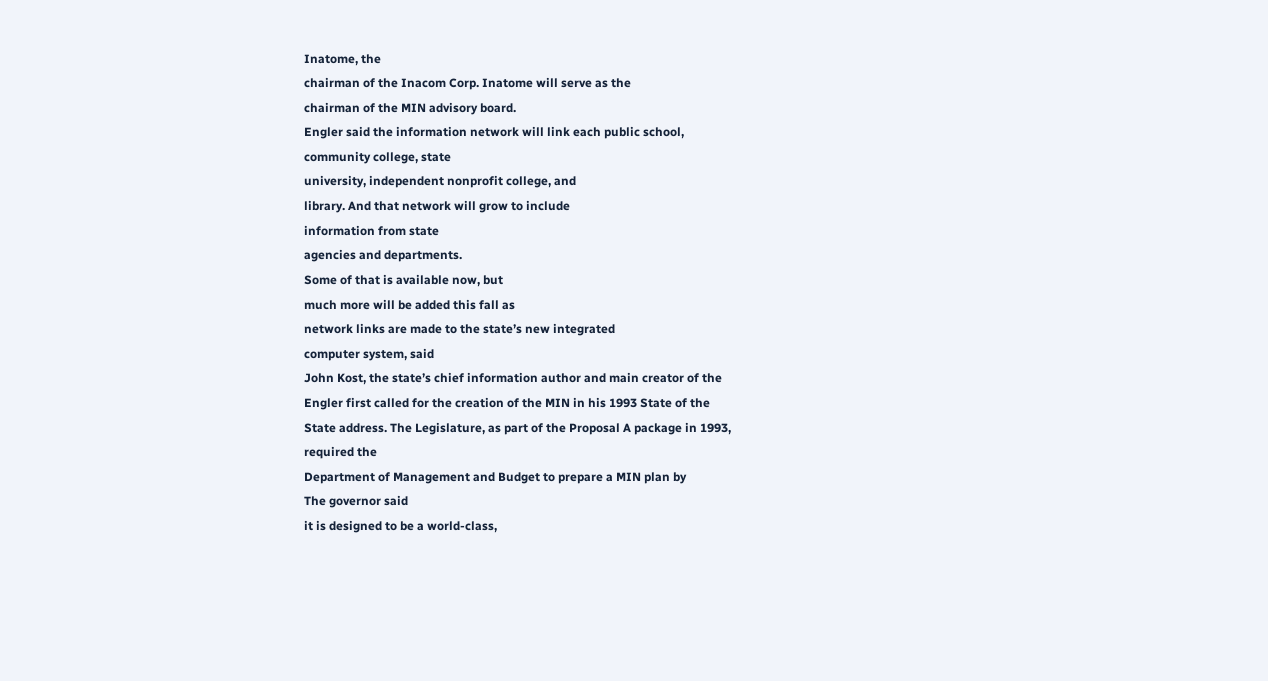Inatome, the
chairman of the Inacom Corp. Inatome will serve as the
chairman of the MIN advisory board.
Engler said the information network will link each public school,
community college, state
university, independent nonprofit college, and
library. And that network will grow to include
information from state
agencies and departments.
Some of that is available now, but
much more will be added this fall as
network links are made to the state’s new integrated
computer system, said
John Kost, the state’s chief information author and main creator of the
Engler first called for the creation of the MIN in his 1993 State of the
State address. The Legislature, as part of the Proposal A package in 1993,
required the
Department of Management and Budget to prepare a MIN plan by
The governor said
it is designed to be a world-class,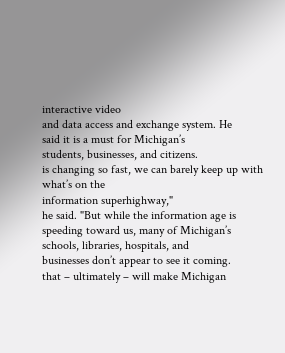interactive video
and data access and exchange system. He
said it is a must for Michigan’s
students, businesses, and citizens.
is changing so fast, we can barely keep up with what’s on the
information superhighway,"
he said. "But while the information age is
speeding toward us, many of Michigan’s
schools, libraries, hospitals, and
businesses don’t appear to see it coming.
that – ultimately – will make Michigan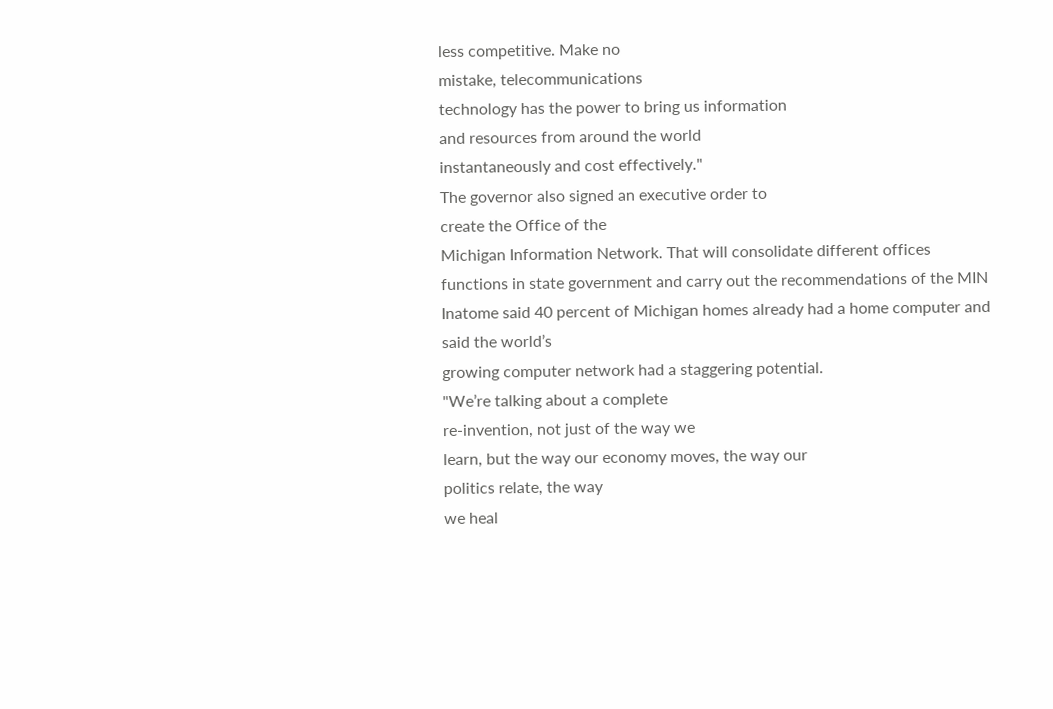less competitive. Make no
mistake, telecommunications
technology has the power to bring us information
and resources from around the world
instantaneously and cost effectively."
The governor also signed an executive order to
create the Office of the
Michigan Information Network. That will consolidate different offices
functions in state government and carry out the recommendations of the MIN
Inatome said 40 percent of Michigan homes already had a home computer and
said the world’s
growing computer network had a staggering potential.
"We’re talking about a complete
re-invention, not just of the way we
learn, but the way our economy moves, the way our
politics relate, the way
we heal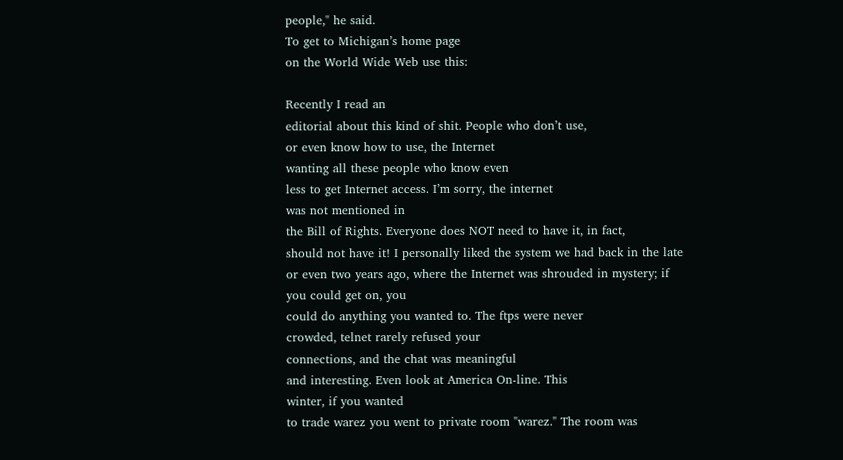people," he said.
To get to Michigan’s home page
on the World Wide Web use this:

Recently I read an
editorial about this kind of shit. People who don’t use,
or even know how to use, the Internet
wanting all these people who know even
less to get Internet access. I’m sorry, the internet
was not mentioned in
the Bill of Rights. Everyone does NOT need to have it, in fact,
should not have it! I personally liked the system we had back in the late
or even two years ago, where the Internet was shrouded in mystery; if
you could get on, you
could do anything you wanted to. The ftps were never
crowded, telnet rarely refused your
connections, and the chat was meaningful
and interesting. Even look at America On-line. This
winter, if you wanted
to trade warez you went to private room "warez." The room was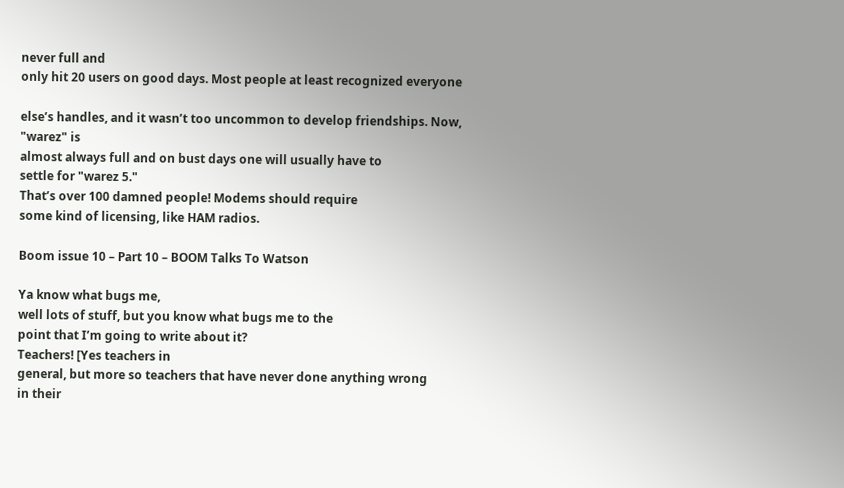never full and
only hit 20 users on good days. Most people at least recognized everyone

else’s handles, and it wasn’t too uncommon to develop friendships. Now,
"warez" is
almost always full and on bust days one will usually have to
settle for "warez 5."
That’s over 100 damned people! Modems should require
some kind of licensing, like HAM radios.

Boom issue 10 – Part 10 – BOOM Talks To Watson

Ya know what bugs me,
well lots of stuff, but you know what bugs me to the
point that I’m going to write about it?
Teachers! [Yes teachers in
general, but more so teachers that have never done anything wrong
in their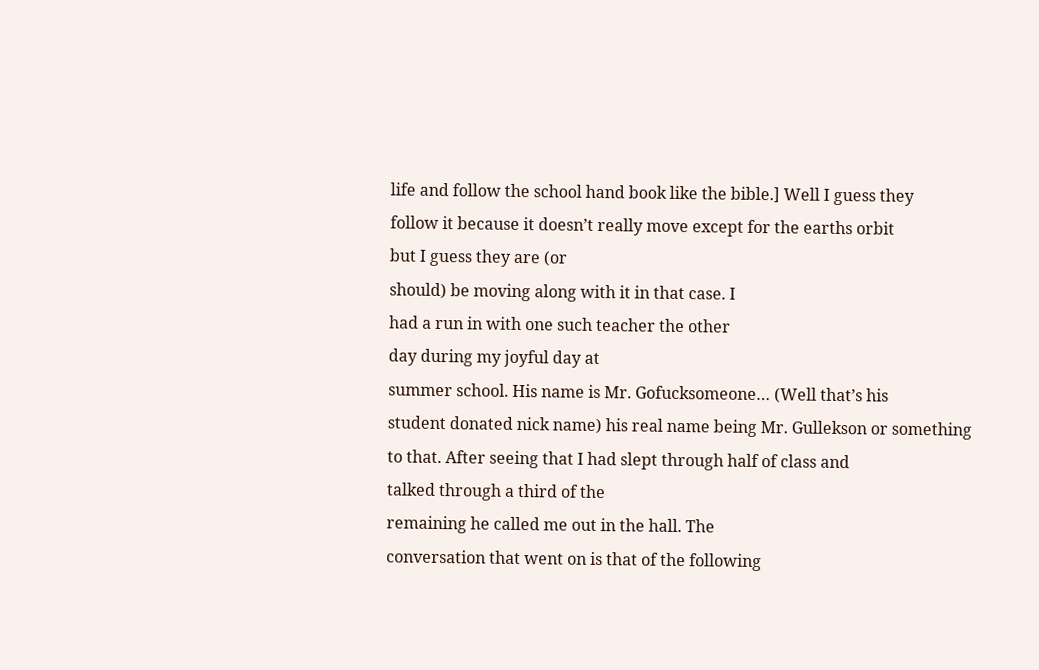life and follow the school hand book like the bible.] Well I guess they
follow it because it doesn’t really move except for the earths orbit
but I guess they are (or
should) be moving along with it in that case. I
had a run in with one such teacher the other
day during my joyful day at
summer school. His name is Mr. Gofucksomeone… (Well that’s his
student donated nick name) his real name being Mr. Gullekson or something
to that. After seeing that I had slept through half of class and
talked through a third of the
remaining he called me out in the hall. The
conversation that went on is that of the following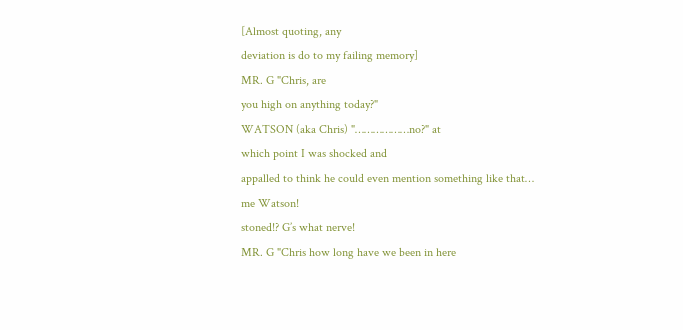[Almost quoting, any
deviation is do to my failing memory]
MR. G "Chris, are
you high on anything today?"
WATSON (aka Chris) "………………no?" at
which point I was shocked and
appalled to think he could even mention something like that…
me Watson!
stoned!? G’s what nerve!
MR. G "Chris how long have we been in here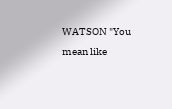WATSON "You mean like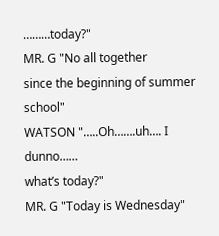………today?"
MR. G "No all together
since the beginning of summer school"
WATSON "…..Oh…….uh…. I dunno……
what’s today?"
MR. G "Today is Wednesday"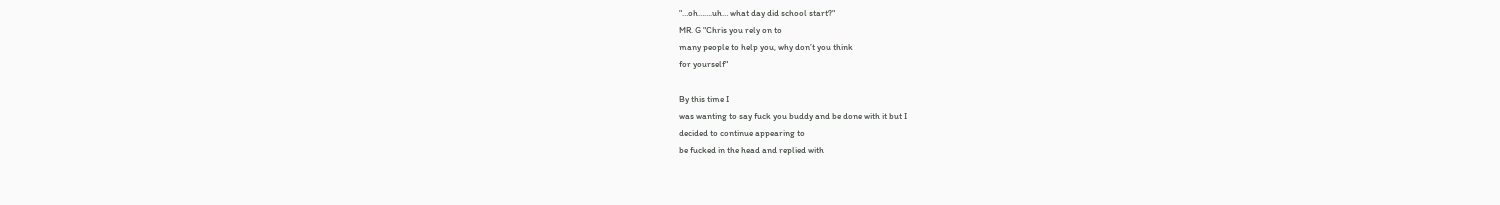"…oh…….uh… what day did school start?"
MR. G "Chris you rely on to
many people to help you, why don’t you think
for yourself"

By this time I
was wanting to say fuck you buddy and be done with it but I
decided to continue appearing to
be fucked in the head and replied with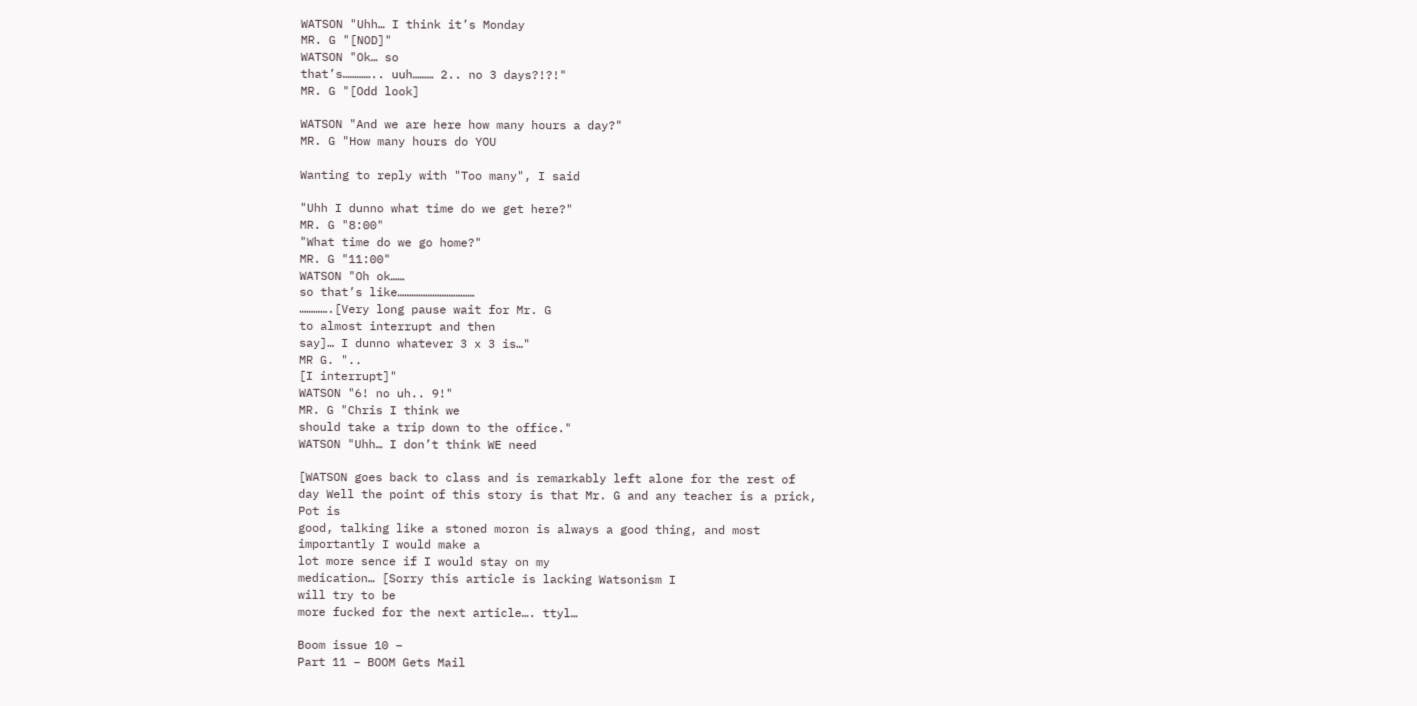WATSON "Uhh… I think it’s Monday
MR. G "[NOD]"
WATSON "Ok… so
that’s………….. uuh……… 2.. no 3 days?!?!"
MR. G "[Odd look]

WATSON "And we are here how many hours a day?"
MR. G "How many hours do YOU

Wanting to reply with "Too many", I said

"Uhh I dunno what time do we get here?"
MR. G "8:00"
"What time do we go home?"
MR. G "11:00"
WATSON "Oh ok……
so that’s like……………………………
………….[Very long pause wait for Mr. G
to almost interrupt and then
say]… I dunno whatever 3 x 3 is…"
MR G. "..
[I interrupt]"
WATSON "6! no uh.. 9!"
MR. G "Chris I think we
should take a trip down to the office."
WATSON "Uhh… I don’t think WE need

[WATSON goes back to class and is remarkably left alone for the rest of
day Well the point of this story is that Mr. G and any teacher is a prick,
Pot is
good, talking like a stoned moron is always a good thing, and most
importantly I would make a
lot more sence if I would stay on my
medication… [Sorry this article is lacking Watsonism I
will try to be
more fucked for the next article…. ttyl…

Boom issue 10 –
Part 11 – BOOM Gets Mail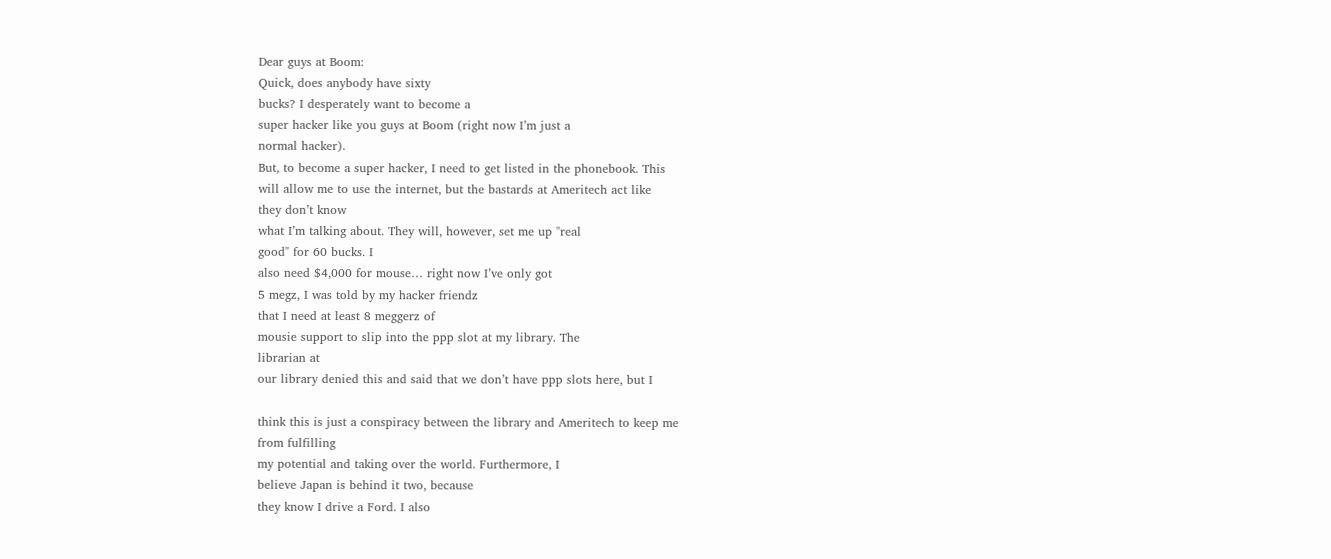Dear guys at Boom:
Quick, does anybody have sixty
bucks? I desperately want to become a
super hacker like you guys at Boom (right now I’m just a
normal hacker).
But, to become a super hacker, I need to get listed in the phonebook. This
will allow me to use the internet, but the bastards at Ameritech act like
they don’t know
what I’m talking about. They will, however, set me up "real
good" for 60 bucks. I
also need $4,000 for mouse… right now I’ve only got
5 megz, I was told by my hacker friendz
that I need at least 8 meggerz of
mousie support to slip into the ppp slot at my library. The
librarian at
our library denied this and said that we don’t have ppp slots here, but I

think this is just a conspiracy between the library and Ameritech to keep me
from fulfilling
my potential and taking over the world. Furthermore, I
believe Japan is behind it two, because
they know I drive a Ford. I also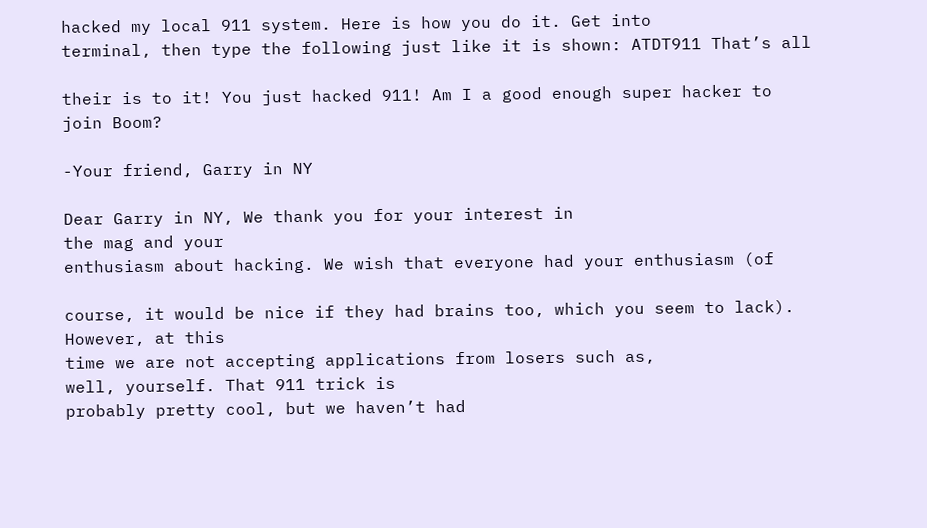hacked my local 911 system. Here is how you do it. Get into
terminal, then type the following just like it is shown: ATDT911 That’s all

their is to it! You just hacked 911! Am I a good enough super hacker to
join Boom?

-Your friend, Garry in NY

Dear Garry in NY, We thank you for your interest in
the mag and your
enthusiasm about hacking. We wish that everyone had your enthusiasm (of

course, it would be nice if they had brains too, which you seem to lack).
However, at this
time we are not accepting applications from losers such as,
well, yourself. That 911 trick is
probably pretty cool, but we haven’t had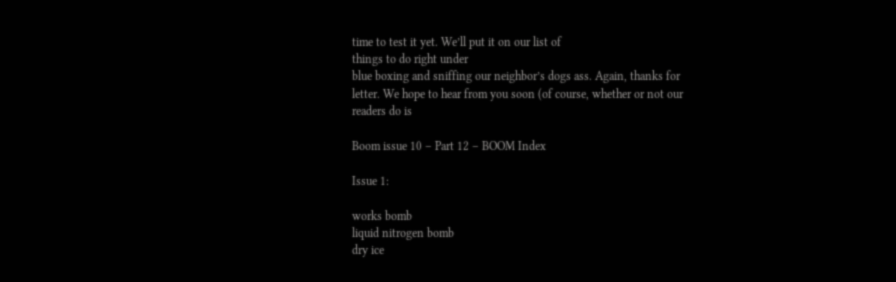time to test it yet. We’ll put it on our list of
things to do right under
blue boxing and sniffing our neighbor’s dogs ass. Again, thanks for
letter. We hope to hear from you soon (of course, whether or not our
readers do is

Boom issue 10 – Part 12 – BOOM Index

Issue 1:

works bomb
liquid nitrogen bomb
dry ice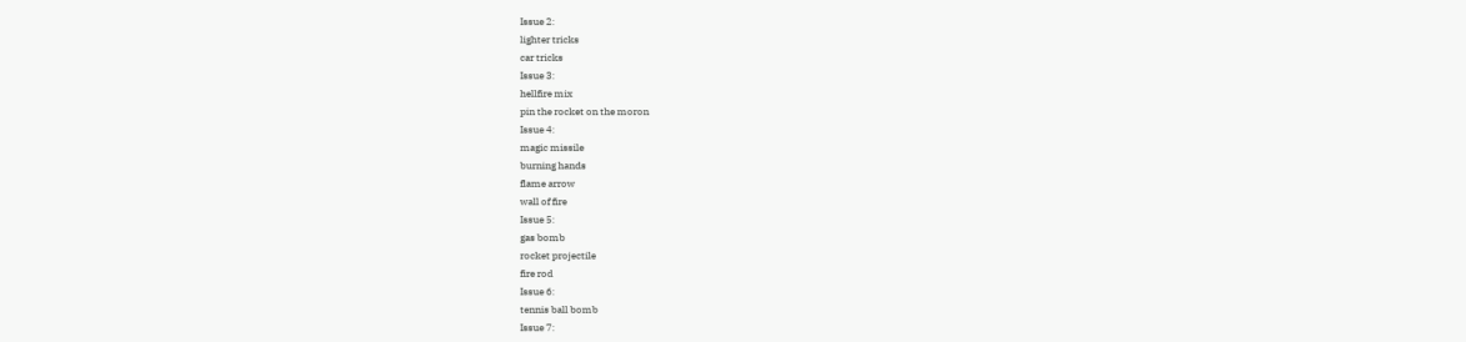Issue 2:
lighter tricks
car tricks
Issue 3:
hellfire mix
pin the rocket on the moron
Issue 4:
magic missile
burning hands
flame arrow
wall of fire
Issue 5:
gas bomb
rocket projectile
fire rod
Issue 6:
tennis ball bomb
Issue 7: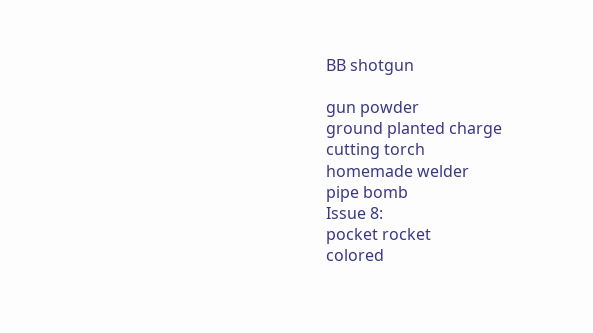BB shotgun

gun powder
ground planted charge
cutting torch
homemade welder
pipe bomb
Issue 8:
pocket rocket
colored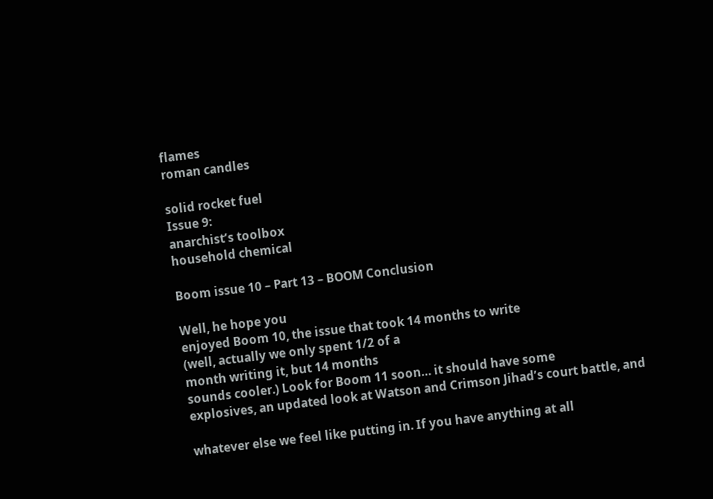flames
roman candles

solid rocket fuel
Issue 9:
anarchist’s toolbox
household chemical

Boom issue 10 – Part 13 – BOOM Conclusion

Well, he hope you
enjoyed Boom 10, the issue that took 14 months to write
(well, actually we only spent 1/2 of a
month writing it, but 14 months
sounds cooler.) Look for Boom 11 soon… it should have some
explosives, an updated look at Watson and Crimson Jihad’s court battle, and

whatever else we feel like putting in. If you have anything at all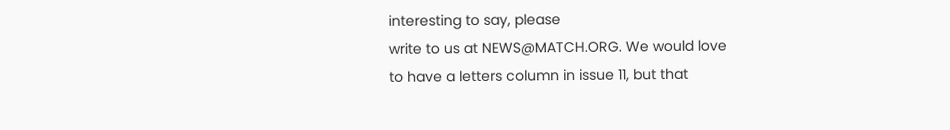interesting to say, please
write to us at NEWS@MATCH.ORG. We would love
to have a letters column in issue 11, but that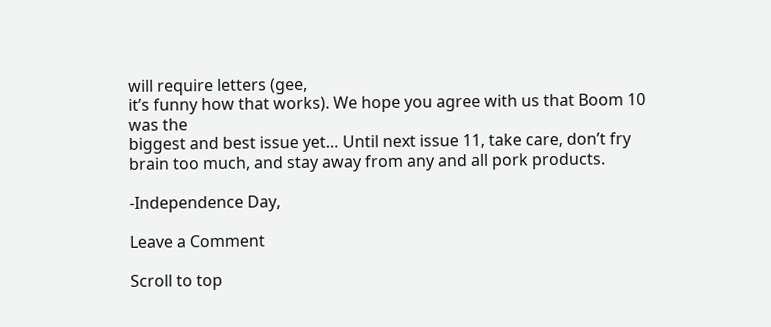will require letters (gee,
it’s funny how that works). We hope you agree with us that Boom 10
was the
biggest and best issue yet… Until next issue 11, take care, don’t fry
brain too much, and stay away from any and all pork products.

-Independence Day,

Leave a Comment

Scroll to top